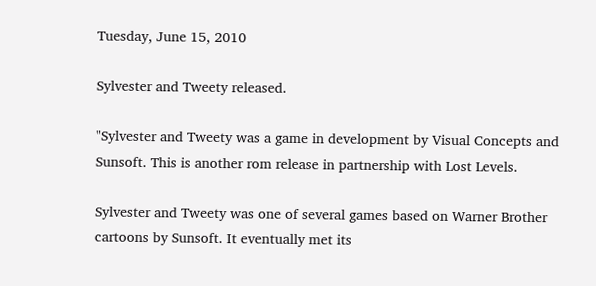Tuesday, June 15, 2010

Sylvester and Tweety released.

"Sylvester and Tweety was a game in development by Visual Concepts and Sunsoft. This is another rom release in partnership with Lost Levels.

Sylvester and Tweety was one of several games based on Warner Brother cartoons by Sunsoft. It eventually met its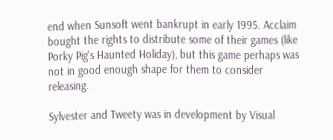end when Sunsoft went bankrupt in early 1995. Acclaim bought the rights to distribute some of their games (like Porky Pig's Haunted Holiday), but this game perhaps was not in good enough shape for them to consider releasing.

Sylvester and Tweety was in development by Visual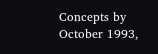Concepts by October 1993,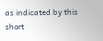as indicated by this short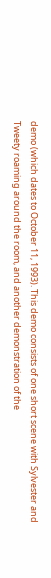demo (which dates to October 11, 1993). This demo consists of one short scene with Sylvester and Tweety roaming around the room, and another demonstration of the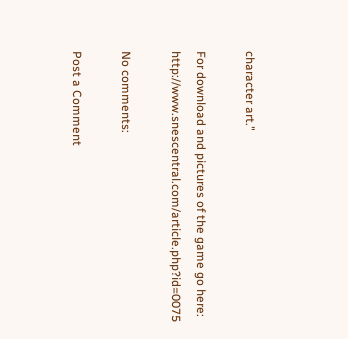character art."

For download and pictures of the game go here: http://www.snescentral.com/article.php?id=0075

No comments:

Post a Comment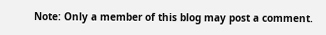Note: Only a member of this blog may post a comment.